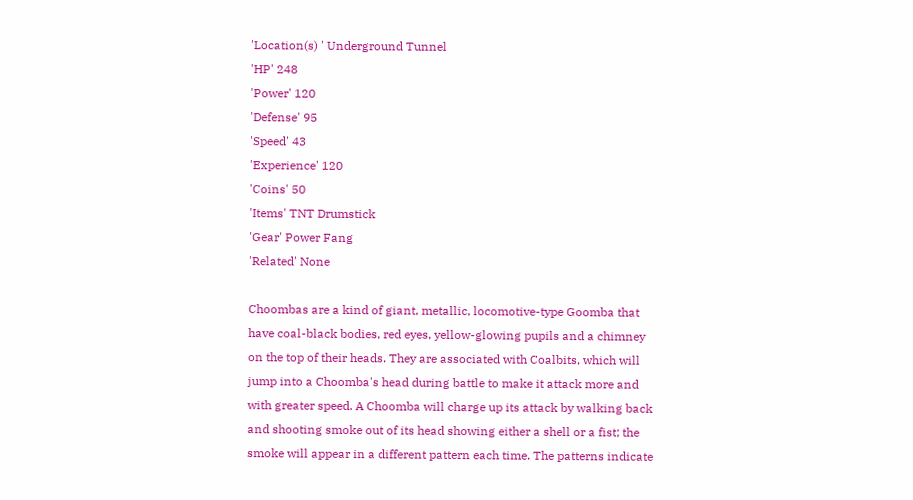'Location(s) ' Underground Tunnel
'HP' 248
'Power' 120
'Defense' 95
'Speed' 43
'Experience' 120
'Coins' 50
'Items' TNT Drumstick
'Gear' Power Fang
'Related' None

Choombas are a kind of giant, metallic, locomotive-type Goomba that have coal-black bodies, red eyes, yellow-glowing pupils and a chimney on the top of their heads. They are associated with Coalbits, which will jump into a Choomba's head during battle to make it attack more and with greater speed. A Choomba will charge up its attack by walking back and shooting smoke out of its head showing either a shell or a fist; the smoke will appear in a different pattern each time. The patterns indicate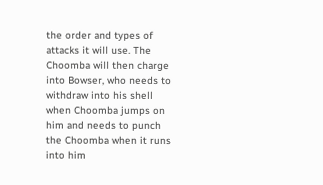the order and types of attacks it will use. The Choomba will then charge into Bowser, who needs to withdraw into his shell when Choomba jumps on him and needs to punch the Choomba when it runs into him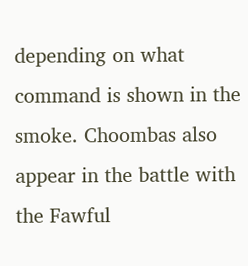depending on what command is shown in the smoke. Choombas also appear in the battle with the Fawful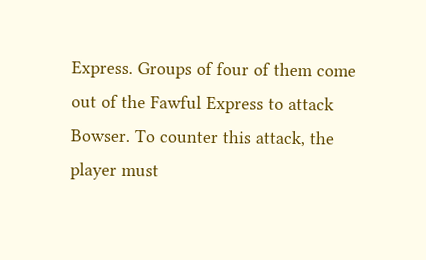Express. Groups of four of them come out of the Fawful Express to attack Bowser. To counter this attack, the player must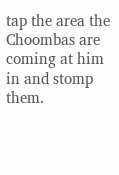tap the area the Choombas are coming at him in and stomp them.